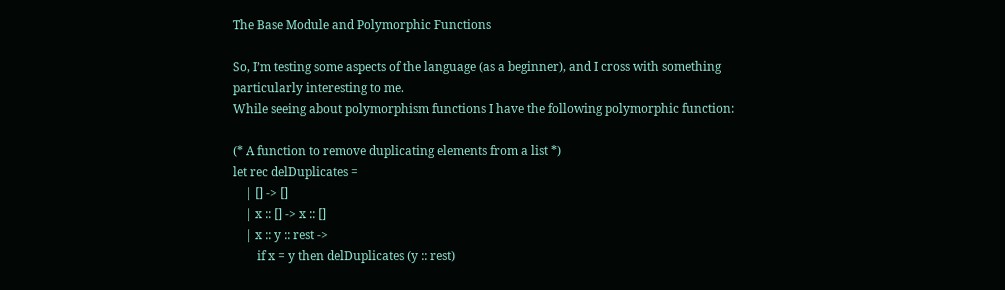The Base Module and Polymorphic Functions

So, I’m testing some aspects of the language (as a beginner), and I cross with something particularly interesting to me.
While seeing about polymorphism functions I have the following polymorphic function:

(* A function to remove duplicating elements from a list *)
let rec delDuplicates =
    | [] -> []
    | x :: [] -> x :: []
    | x :: y :: rest ->
        if x = y then delDuplicates (y :: rest)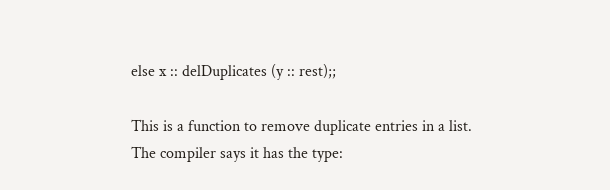else x :: delDuplicates (y :: rest);;

This is a function to remove duplicate entries in a list. The compiler says it has the type: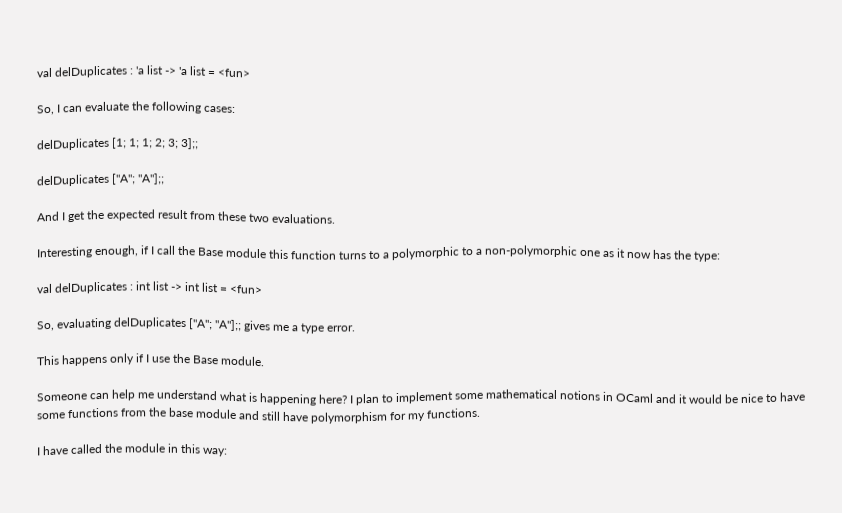val delDuplicates : 'a list -> 'a list = <fun>

So, I can evaluate the following cases:

delDuplicates [1; 1; 1; 2; 3; 3];;

delDuplicates ["A"; "A"];;

And I get the expected result from these two evaluations.

Interesting enough, if I call the Base module this function turns to a polymorphic to a non-polymorphic one as it now has the type:

val delDuplicates : int list -> int list = <fun>

So, evaluating delDuplicates ["A"; "A"];; gives me a type error.

This happens only if I use the Base module.

Someone can help me understand what is happening here? I plan to implement some mathematical notions in OCaml and it would be nice to have some functions from the base module and still have polymorphism for my functions.

I have called the module in this way: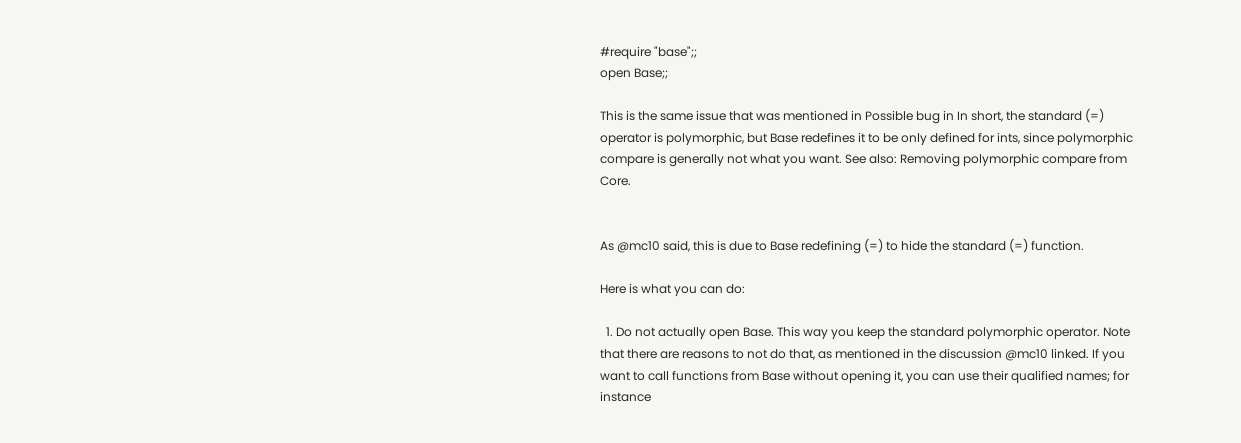#require "base";;
open Base;;

This is the same issue that was mentioned in Possible bug in In short, the standard (=) operator is polymorphic, but Base redefines it to be only defined for ints, since polymorphic compare is generally not what you want. See also: Removing polymorphic compare from Core.


As @mc10 said, this is due to Base redefining (=) to hide the standard (=) function.

Here is what you can do:

  1. Do not actually open Base. This way you keep the standard polymorphic operator. Note that there are reasons to not do that, as mentioned in the discussion @mc10 linked. If you want to call functions from Base without opening it, you can use their qualified names; for instance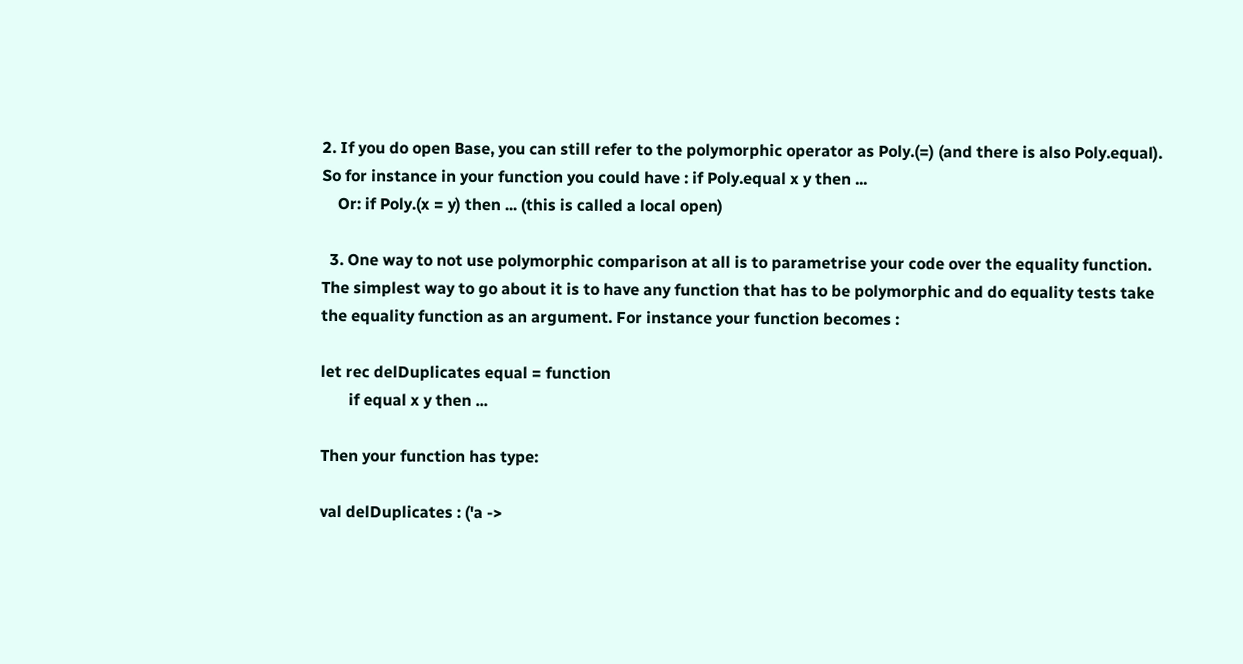2. If you do open Base, you can still refer to the polymorphic operator as Poly.(=) (and there is also Poly.equal). So for instance in your function you could have : if Poly.equal x y then ...
    Or: if Poly.(x = y) then ... (this is called a local open)

  3. One way to not use polymorphic comparison at all is to parametrise your code over the equality function. The simplest way to go about it is to have any function that has to be polymorphic and do equality tests take the equality function as an argument. For instance your function becomes :

let rec delDuplicates equal = function
       if equal x y then ...

Then your function has type:

val delDuplicates : ('a ->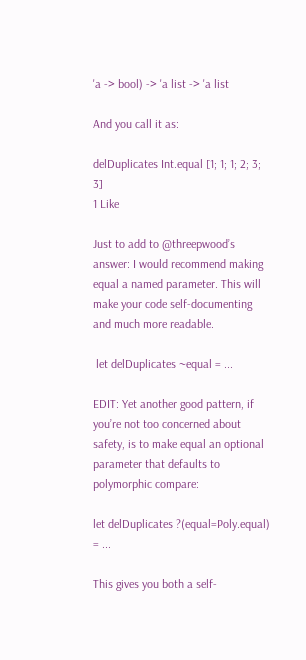'a -> bool) -> 'a list -> 'a list

And you call it as:

delDuplicates Int.equal [1; 1; 1; 2; 3; 3]
1 Like

Just to add to @threepwood’s answer: I would recommend making equal a named parameter. This will make your code self-documenting and much more readable.

 let delDuplicates ~equal = ...

EDIT: Yet another good pattern, if you’re not too concerned about safety, is to make equal an optional parameter that defaults to polymorphic compare:

let delDuplicates ?(equal=Poly.equal) = ...

This gives you both a self-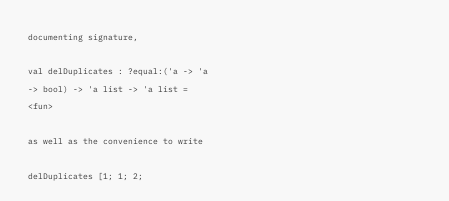documenting signature,

val delDuplicates : ?equal:('a -> 'a -> bool) -> 'a list -> 'a list = <fun>

as well as the convenience to write

delDuplicates [1; 1; 2;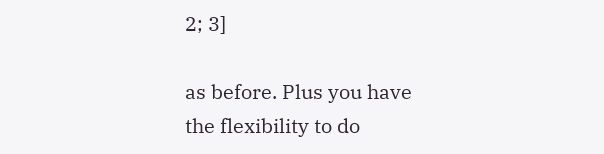2; 3]

as before. Plus you have the flexibility to do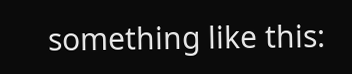something like this: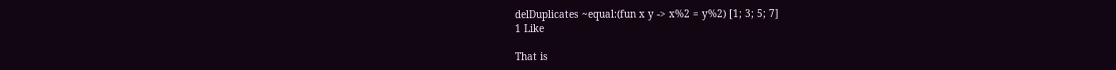delDuplicates ~equal:(fun x y -> x%2 = y%2) [1; 3; 5; 7]
1 Like

That is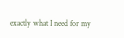exactly what I need for my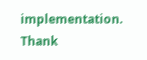implementation. Thank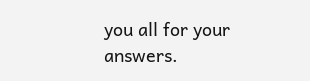you all for your answers.